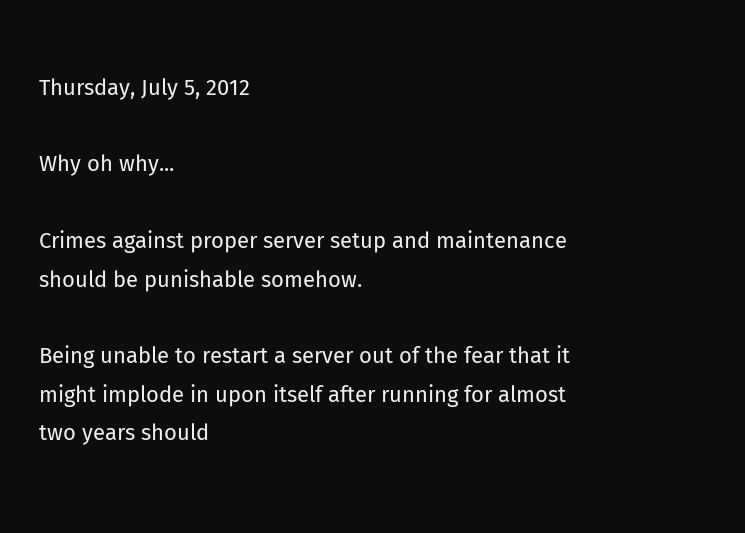Thursday, July 5, 2012

Why oh why...

Crimes against proper server setup and maintenance should be punishable somehow.

Being unable to restart a server out of the fear that it might implode in upon itself after running for almost two years should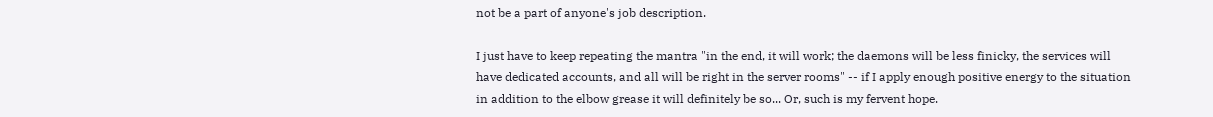not be a part of anyone's job description.

I just have to keep repeating the mantra "in the end, it will work; the daemons will be less finicky, the services will have dedicated accounts, and all will be right in the server rooms" -- if I apply enough positive energy to the situation in addition to the elbow grease it will definitely be so... Or, such is my fervent hope.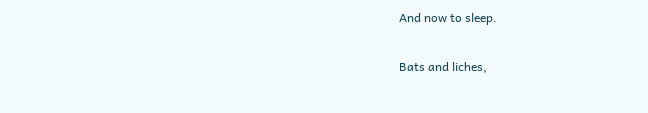And now to sleep.

Bats and liches,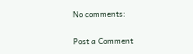No comments:

Post a Comment